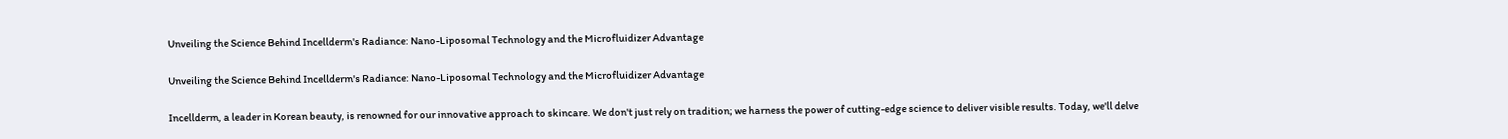Unveiling the Science Behind Incellderm's Radiance: Nano-Liposomal Technology and the Microfluidizer Advantage

Unveiling the Science Behind Incellderm's Radiance: Nano-Liposomal Technology and the Microfluidizer Advantage

Incellderm, a leader in Korean beauty, is renowned for our innovative approach to skincare. We don't just rely on tradition; we harness the power of cutting-edge science to deliver visible results. Today, we'll delve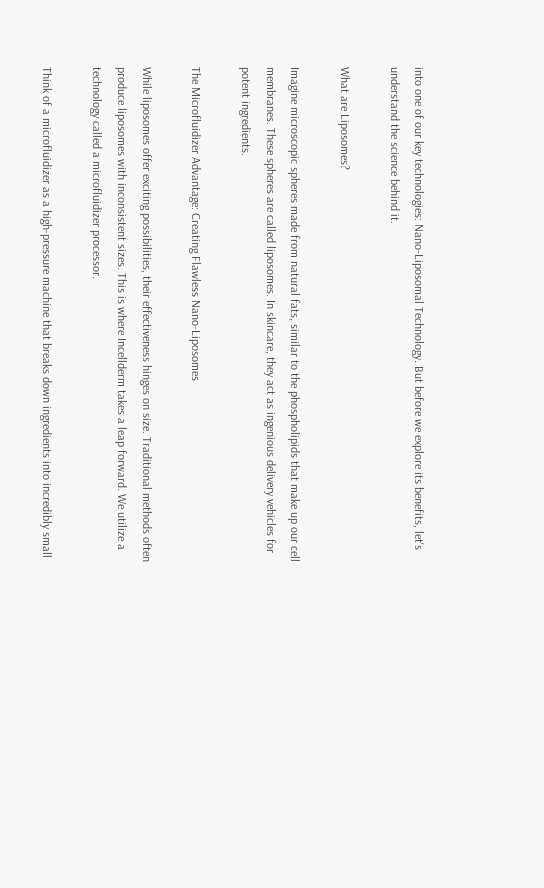into one of our key technologies: Nano-Liposomal Technology. But before we explore its benefits, let's understand the science behind it.

What are Liposomes?

Imagine microscopic spheres made from natural fats, similar to the phospholipids that make up our cell membranes. These spheres are called liposomes. In skincare, they act as ingenious delivery vehicles for potent ingredients.

The Microfluidizer Advantage: Creating Flawless Nano-Liposomes

While liposomes offer exciting possibilities, their effectiveness hinges on size. Traditional methods often produce liposomes with inconsistent sizes. This is where Incellderm takes a leap forward. We utilize a technology called a microfluidizer processor.

Think of a microfluidizer as a high-pressure machine that breaks down ingredients into incredibly small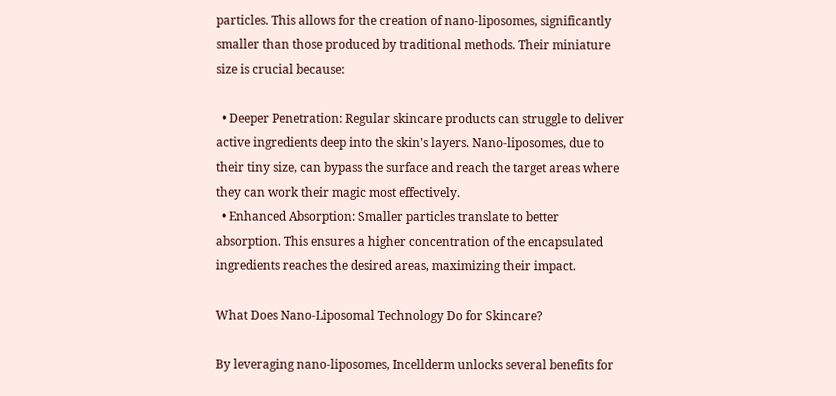particles. This allows for the creation of nano-liposomes, significantly smaller than those produced by traditional methods. Their miniature size is crucial because:

  • Deeper Penetration: Regular skincare products can struggle to deliver active ingredients deep into the skin's layers. Nano-liposomes, due to their tiny size, can bypass the surface and reach the target areas where they can work their magic most effectively.
  • Enhanced Absorption: Smaller particles translate to better absorption. This ensures a higher concentration of the encapsulated ingredients reaches the desired areas, maximizing their impact.

What Does Nano-Liposomal Technology Do for Skincare?

By leveraging nano-liposomes, Incellderm unlocks several benefits for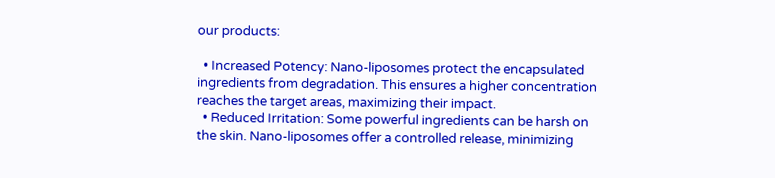our products:

  • Increased Potency: Nano-liposomes protect the encapsulated ingredients from degradation. This ensures a higher concentration reaches the target areas, maximizing their impact.
  • Reduced Irritation: Some powerful ingredients can be harsh on the skin. Nano-liposomes offer a controlled release, minimizing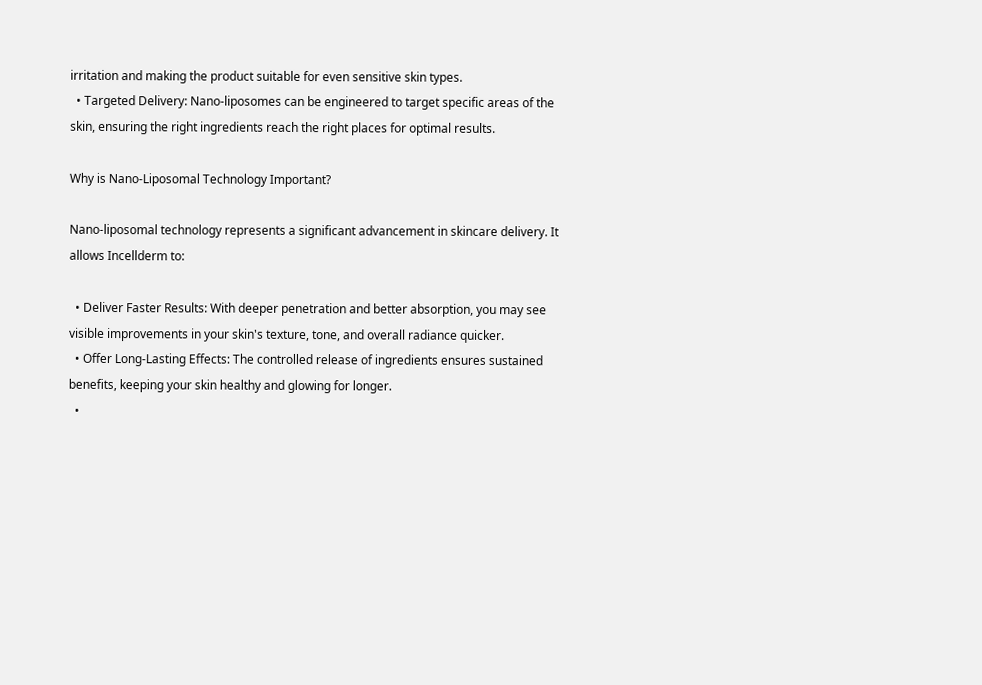irritation and making the product suitable for even sensitive skin types.
  • Targeted Delivery: Nano-liposomes can be engineered to target specific areas of the skin, ensuring the right ingredients reach the right places for optimal results.

Why is Nano-Liposomal Technology Important?

Nano-liposomal technology represents a significant advancement in skincare delivery. It allows Incellderm to:

  • Deliver Faster Results: With deeper penetration and better absorption, you may see visible improvements in your skin's texture, tone, and overall radiance quicker.
  • Offer Long-Lasting Effects: The controlled release of ingredients ensures sustained benefits, keeping your skin healthy and glowing for longer.
  •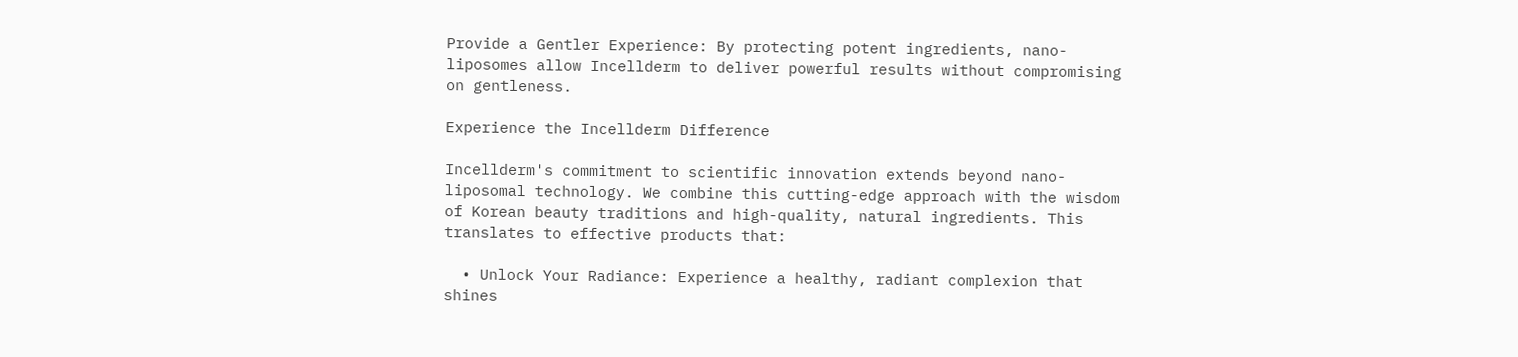Provide a Gentler Experience: By protecting potent ingredients, nano-liposomes allow Incellderm to deliver powerful results without compromising on gentleness.

Experience the Incellderm Difference

Incellderm's commitment to scientific innovation extends beyond nano-liposomal technology. We combine this cutting-edge approach with the wisdom of Korean beauty traditions and high-quality, natural ingredients. This translates to effective products that:

  • Unlock Your Radiance: Experience a healthy, radiant complexion that shines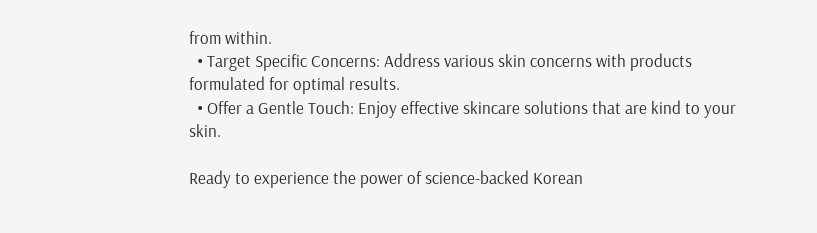from within.
  • Target Specific Concerns: Address various skin concerns with products formulated for optimal results.
  • Offer a Gentle Touch: Enjoy effective skincare solutions that are kind to your skin.

Ready to experience the power of science-backed Korean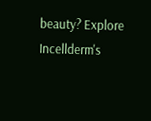beauty? Explore Incellderm's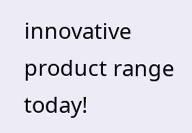innovative product range today!